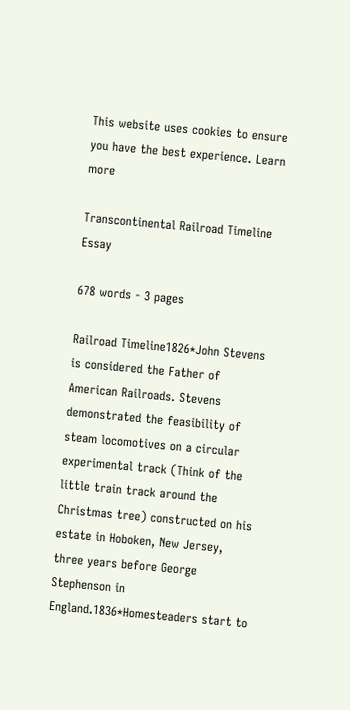This website uses cookies to ensure you have the best experience. Learn more

Transcontinental Railroad Timeline Essay

678 words - 3 pages

Railroad Timeline1826*John Stevens is considered the Father of American Railroads. Stevens demonstrated the feasibility of steam locomotives on a circular experimental track (Think of the little train track around the Christmas tree) constructed on his estate in Hoboken, New Jersey, three years before George Stephenson in England.1836*Homesteaders start to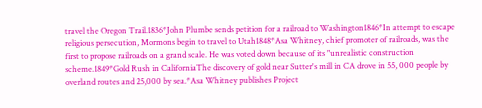travel the Oregon Trail.1836*John Plumbe sends petition for a railroad to Washington1846*In attempt to escape religious persecution, Mormons begin to travel to Utah1848*Asa Whitney, chief promoter of railroads, was the first to propose railroads on a grand scale. He was voted down because of its "unrealistic construction scheme.1849*Gold Rush in CaliforniaThe discovery of gold near Sutter's mill in CA drove in 55, 000 people by overland routes and 25,000 by sea.*Asa Whitney publishes Project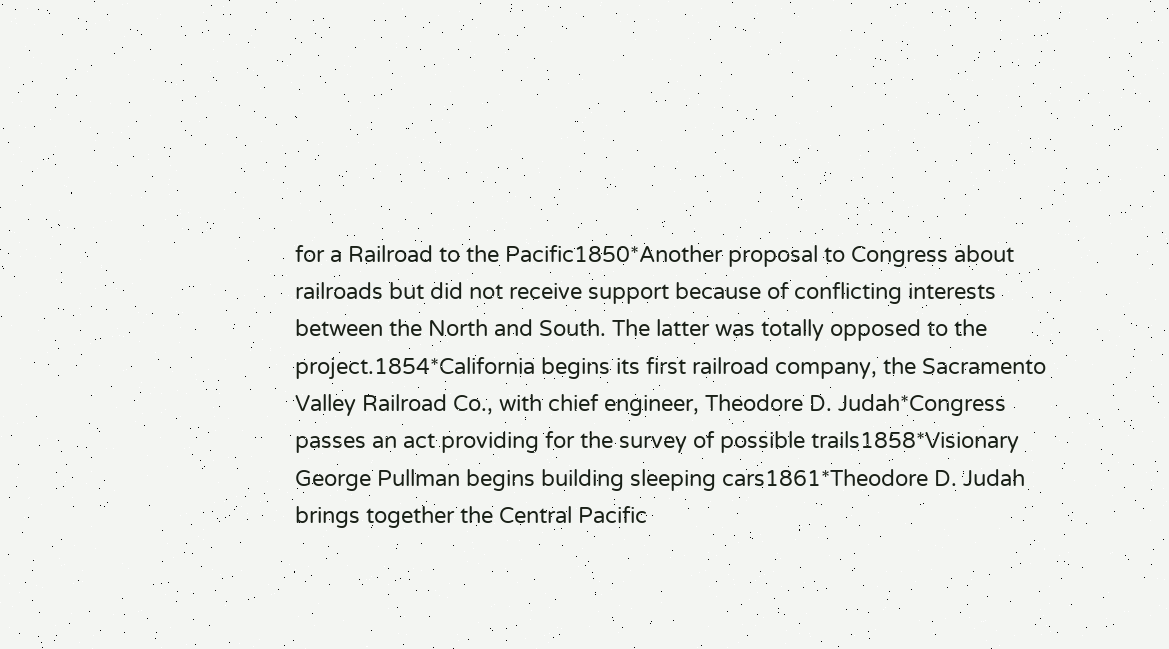for a Railroad to the Pacific1850*Another proposal to Congress about railroads but did not receive support because of conflicting interests between the North and South. The latter was totally opposed to the project.1854*California begins its first railroad company, the Sacramento Valley Railroad Co., with chief engineer, Theodore D. Judah*Congress passes an act providing for the survey of possible trails1858*Visionary George Pullman begins building sleeping cars1861*Theodore D. Judah brings together the Central Pacific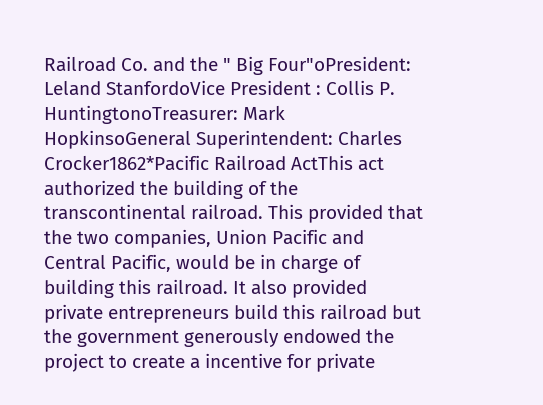Railroad Co. and the " Big Four"oPresident: Leland StanfordoVice President : Collis P. HuntingtonoTreasurer: Mark HopkinsoGeneral Superintendent: Charles Crocker1862*Pacific Railroad ActThis act authorized the building of the transcontinental railroad. This provided that the two companies, Union Pacific and Central Pacific, would be in charge of building this railroad. It also provided private entrepreneurs build this railroad but the government generously endowed the project to create a incentive for private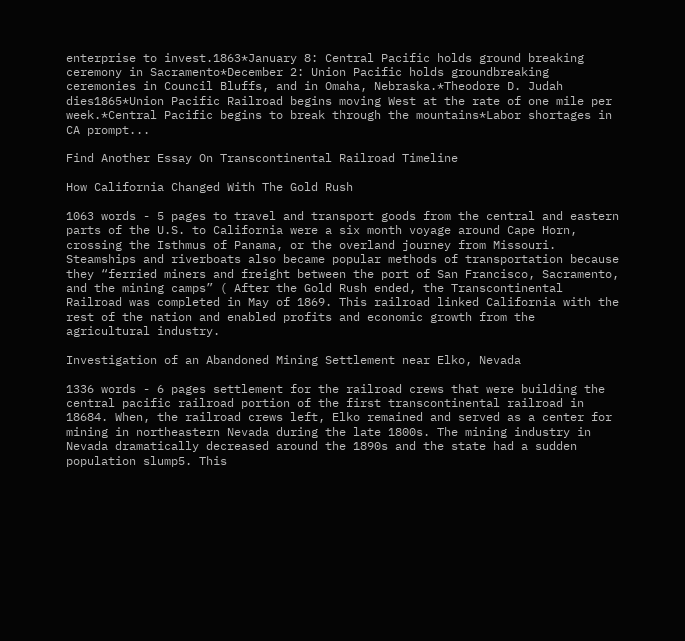enterprise to invest.1863*January 8: Central Pacific holds ground breaking ceremony in Sacramento*December 2: Union Pacific holds groundbreaking ceremonies in Council Bluffs, and in Omaha, Nebraska.*Theodore D. Judah dies1865*Union Pacific Railroad begins moving West at the rate of one mile per week.*Central Pacific begins to break through the mountains*Labor shortages in CA prompt...

Find Another Essay On Transcontinental Railroad Timeline

How California Changed With The Gold Rush

1063 words - 5 pages to travel and transport goods from the central and eastern parts of the U.S. to California were a six month voyage around Cape Horn, crossing the Isthmus of Panama, or the overland journey from Missouri. Steamships and riverboats also became popular methods of transportation because they “ferried miners and freight between the port of San Francisco, Sacramento, and the mining camps” ( After the Gold Rush ended, the Transcontinental Railroad was completed in May of 1869. This railroad linked California with the rest of the nation and enabled profits and economic growth from the agricultural industry.

Investigation of an Abandoned Mining Settlement near Elko, Nevada

1336 words - 6 pages settlement for the railroad crews that were building the central pacific railroad portion of the first transcontinental railroad in 18684. When, the railroad crews left, Elko remained and served as a center for mining in northeastern Nevada during the late 1800s. The mining industry in Nevada dramatically decreased around the 1890s and the state had a sudden population slump5. This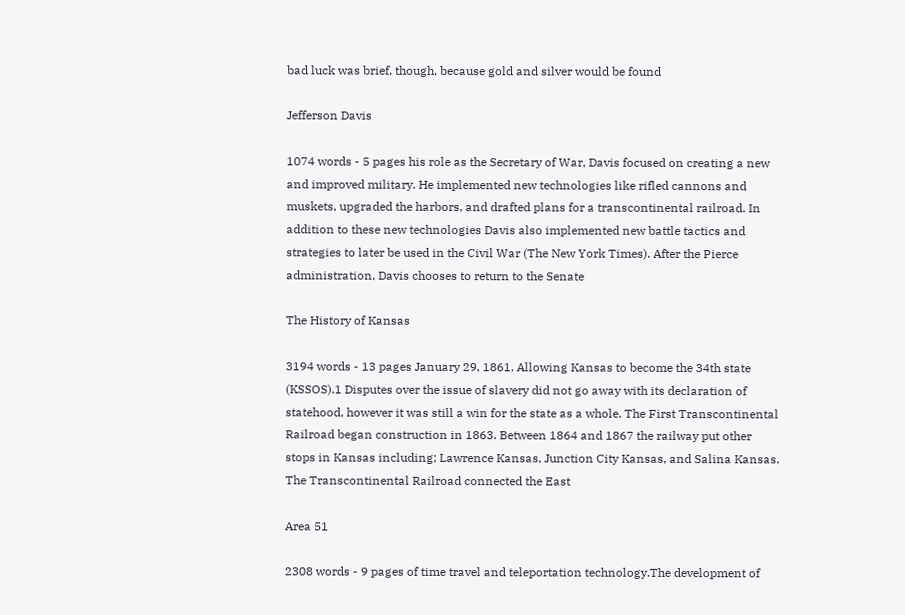bad luck was brief, though, because gold and silver would be found

Jefferson Davis

1074 words - 5 pages his role as the Secretary of War, Davis focused on creating a new and improved military. He implemented new technologies like rifled cannons and muskets, upgraded the harbors, and drafted plans for a transcontinental railroad. In addition to these new technologies Davis also implemented new battle tactics and strategies to later be used in the Civil War (The New York Times). After the Pierce administration, Davis chooses to return to the Senate

The History of Kansas

3194 words - 13 pages January 29, 1861. Allowing Kansas to become the 34th state (KSSOS).1 Disputes over the issue of slavery did not go away with its declaration of statehood, however it was still a win for the state as a whole. The First Transcontinental Railroad began construction in 1863. Between 1864 and 1867 the railway put other stops in Kansas including; Lawrence Kansas, Junction City Kansas, and Salina Kansas. The Transcontinental Railroad connected the East

Area 51

2308 words - 9 pages of time travel and teleportation technology.The development of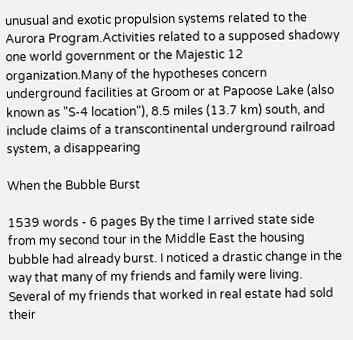unusual and exotic propulsion systems related to the Aurora Program.Activities related to a supposed shadowy one world government or the Majestic 12 organization.Many of the hypotheses concern underground facilities at Groom or at Papoose Lake (also known as "S-4 location"), 8.5 miles (13.7 km) south, and include claims of a transcontinental underground railroad system, a disappearing

When the Bubble Burst

1539 words - 6 pages By the time I arrived state side from my second tour in the Middle East the housing bubble had already burst. I noticed a drastic change in the way that many of my friends and family were living. Several of my friends that worked in real estate had sold their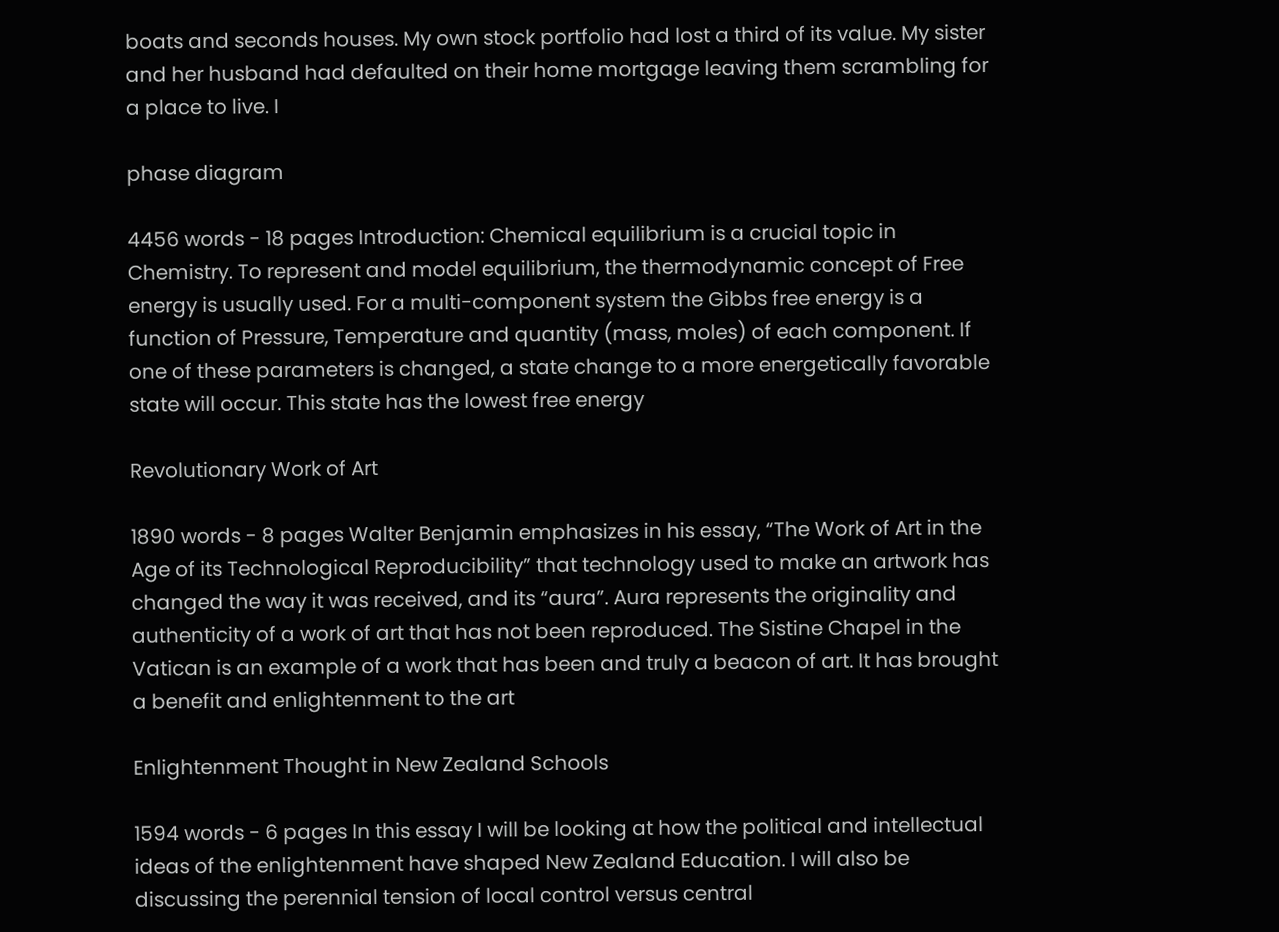boats and seconds houses. My own stock portfolio had lost a third of its value. My sister and her husband had defaulted on their home mortgage leaving them scrambling for a place to live. I

phase diagram

4456 words - 18 pages Introduction: Chemical equilibrium is a crucial topic in Chemistry. To represent and model equilibrium, the thermodynamic concept of Free energy is usually used. For a multi-component system the Gibbs free energy is a function of Pressure, Temperature and quantity (mass, moles) of each component. If one of these parameters is changed, a state change to a more energetically favorable state will occur. This state has the lowest free energy

Revolutionary Work of Art

1890 words - 8 pages Walter Benjamin emphasizes in his essay, “The Work of Art in the Age of its Technological Reproducibility” that technology used to make an artwork has changed the way it was received, and its “aura”. Aura represents the originality and authenticity of a work of art that has not been reproduced. The Sistine Chapel in the Vatican is an example of a work that has been and truly a beacon of art. It has brought a benefit and enlightenment to the art

Enlightenment Thought in New Zealand Schools

1594 words - 6 pages In this essay I will be looking at how the political and intellectual ideas of the enlightenment have shaped New Zealand Education. I will also be discussing the perennial tension of local control versus central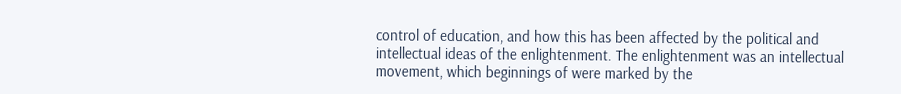control of education, and how this has been affected by the political and intellectual ideas of the enlightenment. The enlightenment was an intellectual movement, which beginnings of were marked by the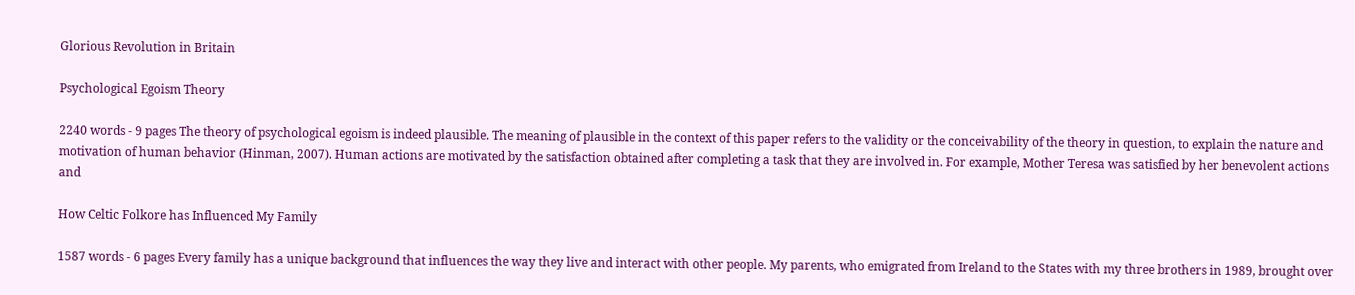Glorious Revolution in Britain

Psychological Egoism Theory

2240 words - 9 pages The theory of psychological egoism is indeed plausible. The meaning of plausible in the context of this paper refers to the validity or the conceivability of the theory in question, to explain the nature and motivation of human behavior (Hinman, 2007). Human actions are motivated by the satisfaction obtained after completing a task that they are involved in. For example, Mother Teresa was satisfied by her benevolent actions and

How Celtic Folkore has Influenced My Family

1587 words - 6 pages Every family has a unique background that influences the way they live and interact with other people. My parents, who emigrated from Ireland to the States with my three brothers in 1989, brought over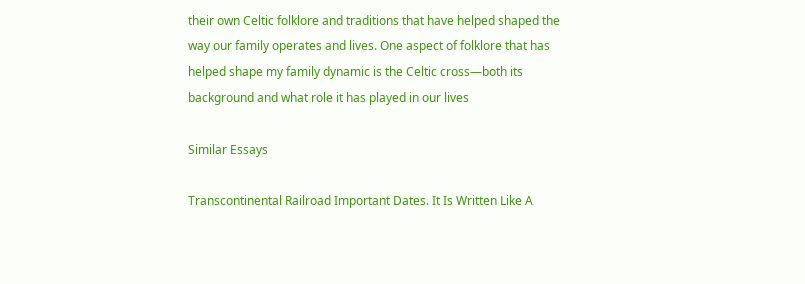their own Celtic folklore and traditions that have helped shaped the way our family operates and lives. One aspect of folklore that has helped shape my family dynamic is the Celtic cross—both its background and what role it has played in our lives

Similar Essays

Transcontinental Railroad Important Dates. It Is Written Like A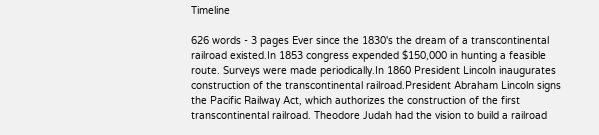Timeline

626 words - 3 pages Ever since the 1830's the dream of a transcontinental railroad existed.In 1853 congress expended $150,000 in hunting a feasible route. Surveys were made periodically.In 1860 President Lincoln inaugurates construction of the transcontinental railroad.President Abraham Lincoln signs the Pacific Railway Act, which authorizes the construction of the first transcontinental railroad. Theodore Judah had the vision to build a railroad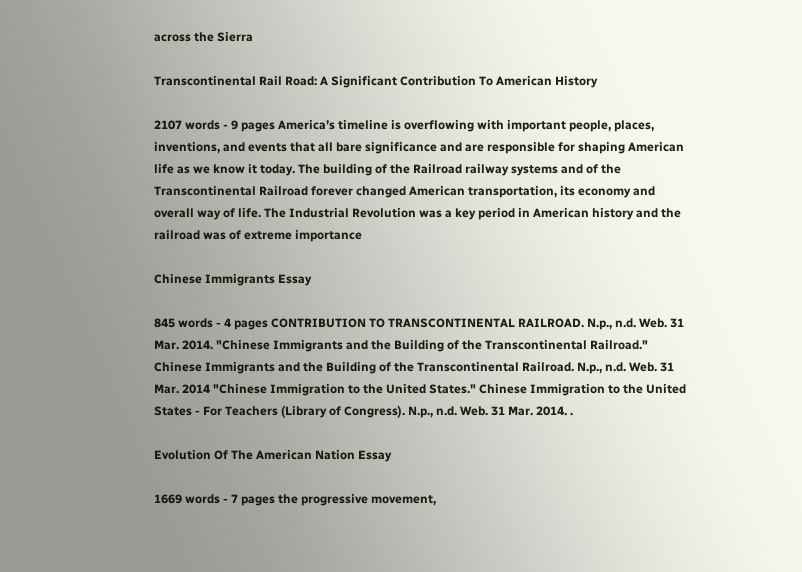across the Sierra

Transcontinental Rail Road: A Significant Contribution To American History

2107 words - 9 pages America’s timeline is overflowing with important people, places, inventions, and events that all bare significance and are responsible for shaping American life as we know it today. The building of the Railroad railway systems and of the Transcontinental Railroad forever changed American transportation, its economy and overall way of life. The Industrial Revolution was a key period in American history and the railroad was of extreme importance

Chinese Immigrants Essay

845 words - 4 pages CONTRIBUTION TO TRANSCONTINENTAL RAILROAD. N.p., n.d. Web. 31 Mar. 2014. "Chinese Immigrants and the Building of the Transcontinental Railroad." Chinese Immigrants and the Building of the Transcontinental Railroad. N.p., n.d. Web. 31 Mar. 2014 "Chinese Immigration to the United States." Chinese Immigration to the United States - For Teachers (Library of Congress). N.p., n.d. Web. 31 Mar. 2014. .

Evolution Of The American Nation Essay

1669 words - 7 pages the progressive movement,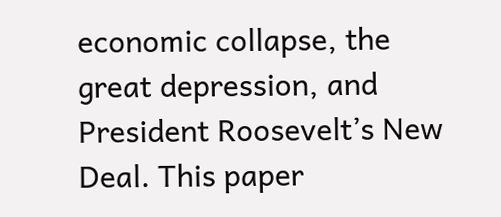economic collapse, the great depression, and President Roosevelt’s New Deal. This paper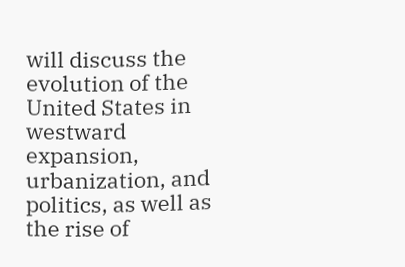will discuss the evolution of the United States in westward expansion, urbanization, and politics, as well as the rise of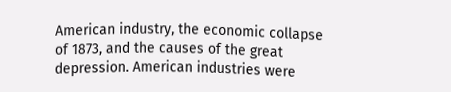American industry, the economic collapse of 1873, and the causes of the great depression. American industries were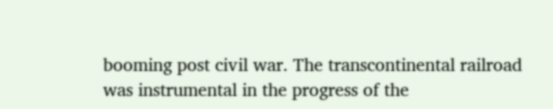booming post civil war. The transcontinental railroad was instrumental in the progress of the